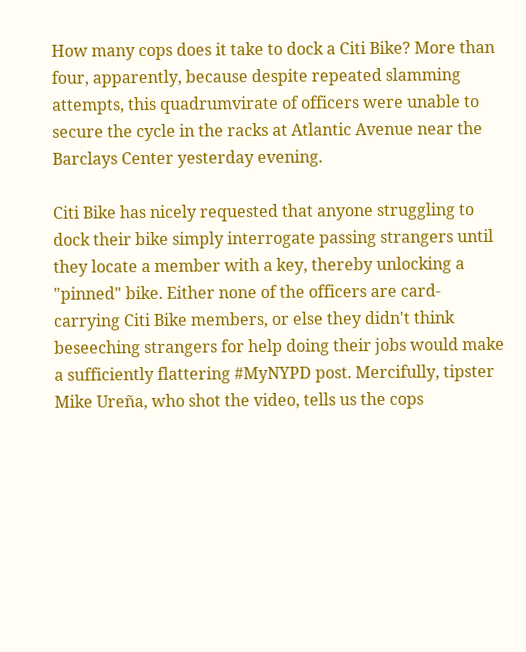How many cops does it take to dock a Citi Bike? More than four, apparently, because despite repeated slamming attempts, this quadrumvirate of officers were unable to secure the cycle in the racks at Atlantic Avenue near the Barclays Center yesterday evening.

Citi Bike has nicely requested that anyone struggling to dock their bike simply interrogate passing strangers until they locate a member with a key, thereby unlocking a "pinned" bike. Either none of the officers are card-carrying Citi Bike members, or else they didn't think beseeching strangers for help doing their jobs would make a sufficiently flattering #MyNYPD post. Mercifully, tipster Mike Ureña, who shot the video, tells us the cops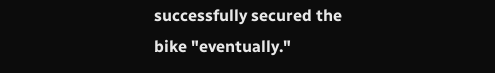successfully secured the bike "eventually."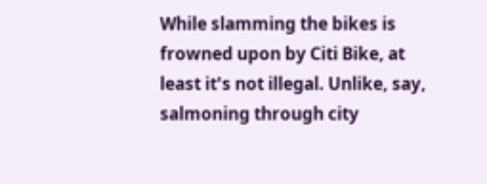While slamming the bikes is frowned upon by Citi Bike, at least it's not illegal. Unlike, say, salmoning through city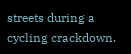streets during a cycling crackdown.